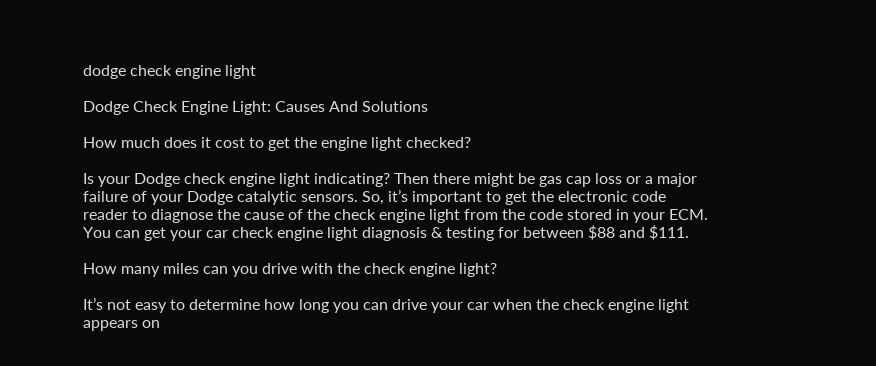dodge check engine light

Dodge Check Engine Light: Causes And Solutions

How much does it cost to get the engine light checked?

Is your Dodge check engine light indicating? Then there might be gas cap loss or a major failure of your Dodge catalytic sensors. So, it’s important to get the electronic code reader to diagnose the cause of the check engine light from the code stored in your ECM. You can get your car check engine light diagnosis & testing for between $88 and $111.

How many miles can you drive with the check engine light?

It’s not easy to determine how long you can drive your car when the check engine light appears on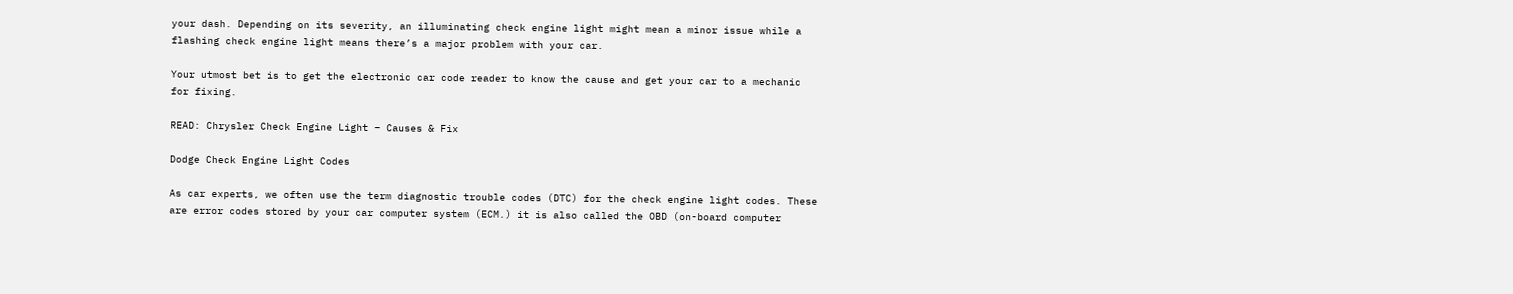your dash. Depending on its severity, an illuminating check engine light might mean a minor issue while a flashing check engine light means there’s a major problem with your car.

Your utmost bet is to get the electronic car code reader to know the cause and get your car to a mechanic for fixing.

READ: Chrysler Check Engine Light – Causes & Fix

Dodge Check Engine Light Codes

As car experts, we often use the term diagnostic trouble codes (DTC) for the check engine light codes. These are error codes stored by your car computer system (ECM.) it is also called the OBD (on-board computer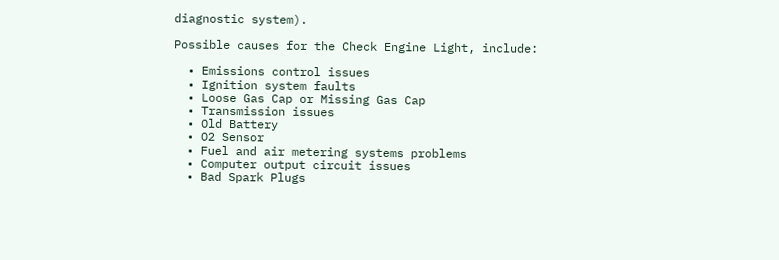diagnostic system).

Possible causes for the Check Engine Light, include:

  • Emissions control issues
  • Ignition system faults
  • Loose Gas Cap or Missing Gas Cap
  • Transmission issues
  • Old Battery
  • O2 Sensor
  • Fuel and air metering systems problems
  • Computer output circuit issues
  • Bad Spark Plugs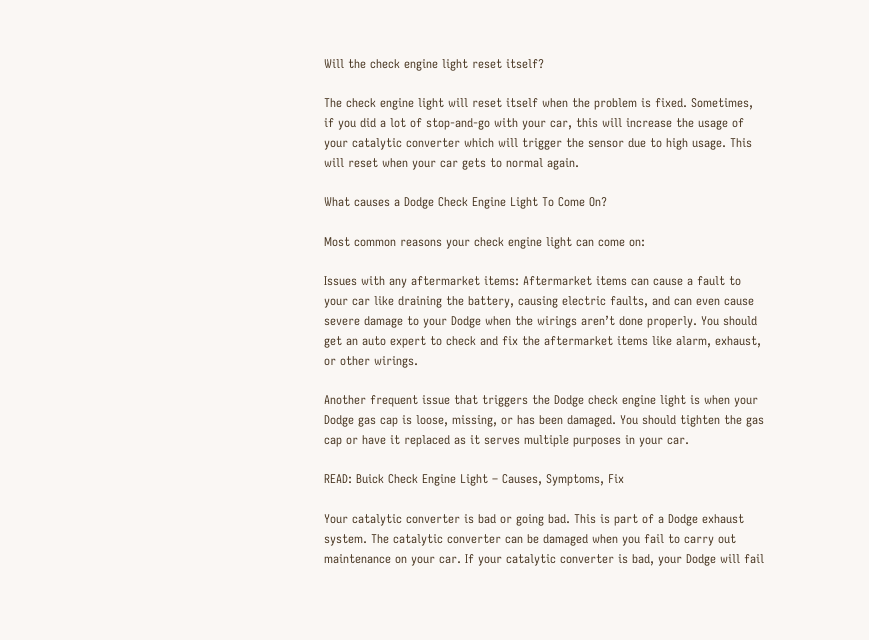Will the check engine light reset itself?

The check engine light will reset itself when the problem is fixed. Sometimes, if you did a lot of stop-and-go with your car, this will increase the usage of your catalytic converter which will trigger the sensor due to high usage. This will reset when your car gets to normal again.

What causes a Dodge Check Engine Light To Come On?

Most common reasons your check engine light can come on:

Issues with any aftermarket items: Aftermarket items can cause a fault to your car like draining the battery, causing electric faults, and can even cause severe damage to your Dodge when the wirings aren’t done properly. You should get an auto expert to check and fix the aftermarket items like alarm, exhaust, or other wirings.

Another frequent issue that triggers the Dodge check engine light is when your Dodge gas cap is loose, missing, or has been damaged. You should tighten the gas cap or have it replaced as it serves multiple purposes in your car.

READ: Buick Check Engine Light – Causes, Symptoms, Fix

Your catalytic converter is bad or going bad. This is part of a Dodge exhaust system. The catalytic converter can be damaged when you fail to carry out maintenance on your car. If your catalytic converter is bad, your Dodge will fail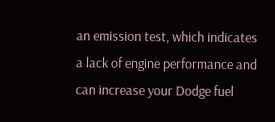an emission test, which indicates a lack of engine performance and can increase your Dodge fuel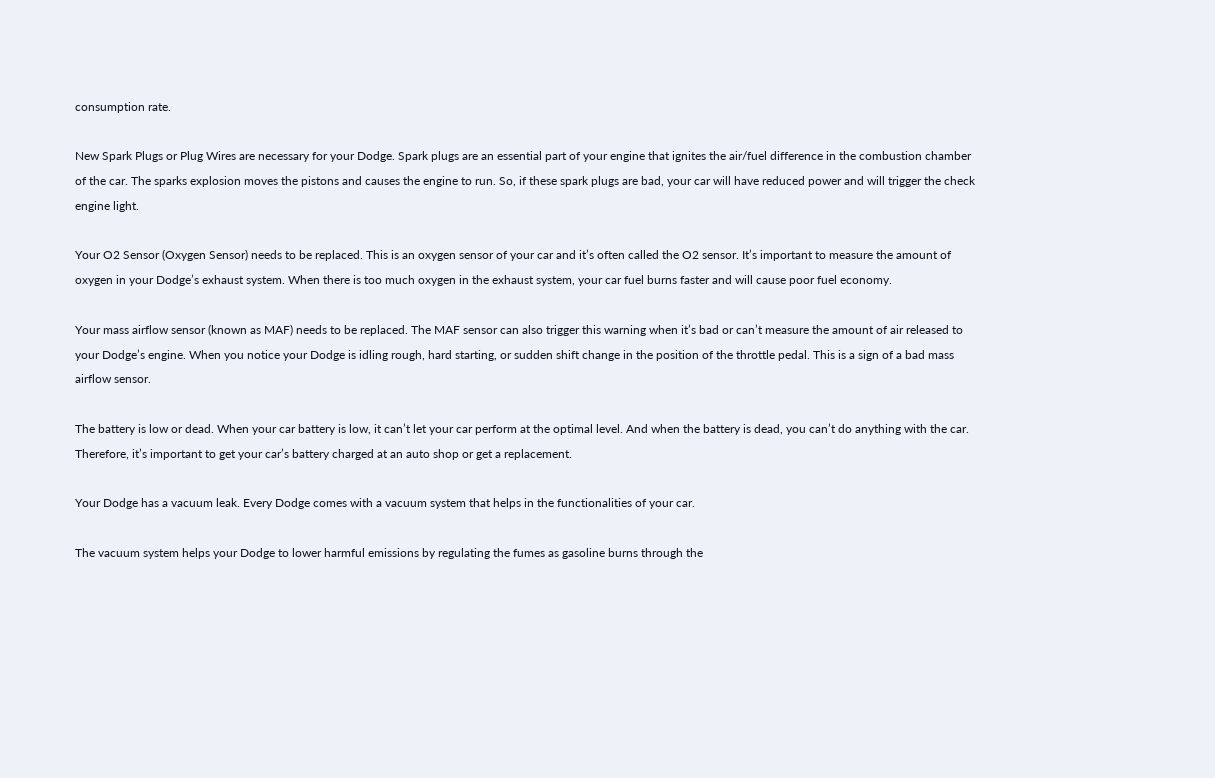consumption rate.

New Spark Plugs or Plug Wires are necessary for your Dodge. Spark plugs are an essential part of your engine that ignites the air/fuel difference in the combustion chamber of the car. The sparks explosion moves the pistons and causes the engine to run. So, if these spark plugs are bad, your car will have reduced power and will trigger the check engine light.

Your O2 Sensor (Oxygen Sensor) needs to be replaced. This is an oxygen sensor of your car and it’s often called the O2 sensor. It’s important to measure the amount of oxygen in your Dodge’s exhaust system. When there is too much oxygen in the exhaust system, your car fuel burns faster and will cause poor fuel economy.

Your mass airflow sensor (known as MAF) needs to be replaced. The MAF sensor can also trigger this warning when it’s bad or can’t measure the amount of air released to your Dodge’s engine. When you notice your Dodge is idling rough, hard starting, or sudden shift change in the position of the throttle pedal. This is a sign of a bad mass airflow sensor.

The battery is low or dead. When your car battery is low, it can’t let your car perform at the optimal level. And when the battery is dead, you can’t do anything with the car. Therefore, it’s important to get your car’s battery charged at an auto shop or get a replacement.

Your Dodge has a vacuum leak. Every Dodge comes with a vacuum system that helps in the functionalities of your car.

The vacuum system helps your Dodge to lower harmful emissions by regulating the fumes as gasoline burns through the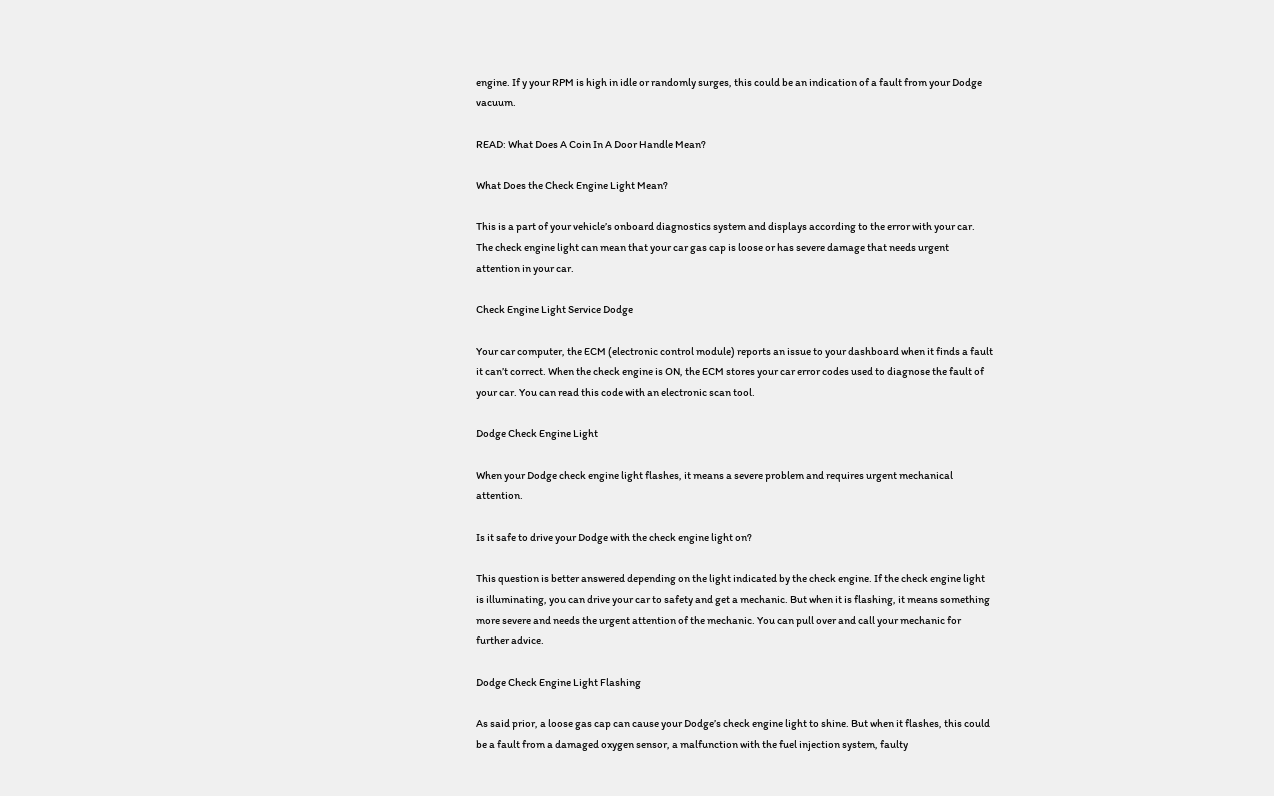engine. If y your RPM is high in idle or randomly surges, this could be an indication of a fault from your Dodge vacuum.

READ: What Does A Coin In A Door Handle Mean?

What Does the Check Engine Light Mean?

This is a part of your vehicle’s onboard diagnostics system and displays according to the error with your car. The check engine light can mean that your car gas cap is loose or has severe damage that needs urgent attention in your car.

Check Engine Light Service Dodge

Your car computer, the ECM (electronic control module) reports an issue to your dashboard when it finds a fault it can’t correct. When the check engine is ON, the ECM stores your car error codes used to diagnose the fault of your car. You can read this code with an electronic scan tool.

Dodge Check Engine Light

When your Dodge check engine light flashes, it means a severe problem and requires urgent mechanical attention.

Is it safe to drive your Dodge with the check engine light on?

This question is better answered depending on the light indicated by the check engine. If the check engine light is illuminating, you can drive your car to safety and get a mechanic. But when it is flashing, it means something more severe and needs the urgent attention of the mechanic. You can pull over and call your mechanic for further advice.

Dodge Check Engine Light Flashing

As said prior, a loose gas cap can cause your Dodge’s check engine light to shine. But when it flashes, this could be a fault from a damaged oxygen sensor, a malfunction with the fuel injection system, faulty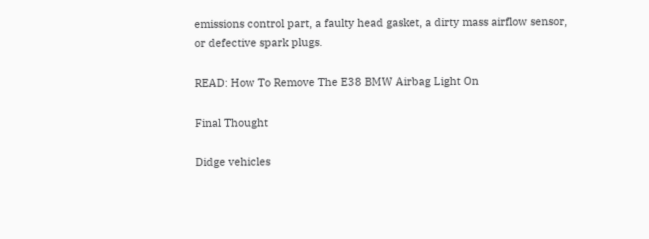emissions control part, a faulty head gasket, a dirty mass airflow sensor, or defective spark plugs.

READ: How To Remove The E38 BMW Airbag Light On

Final Thought

Didge vehicles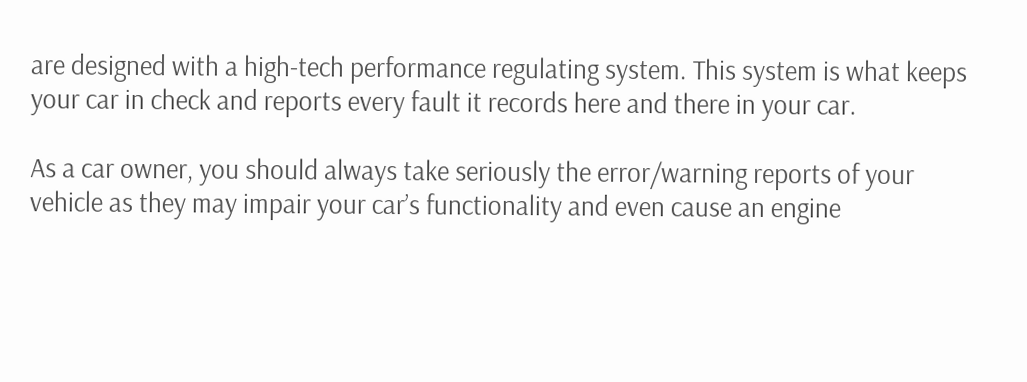are designed with a high-tech performance regulating system. This system is what keeps your car in check and reports every fault it records here and there in your car.

As a car owner, you should always take seriously the error/warning reports of your vehicle as they may impair your car’s functionality and even cause an engine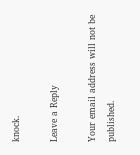knock.

Leave a Reply

Your email address will not be published.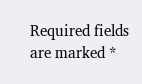Required fields are marked *